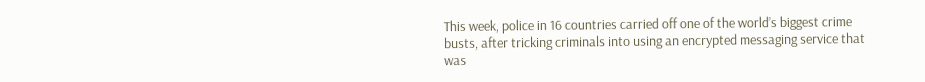This week, police in 16 countries carried off one of the world’s biggest crime busts, after tricking criminals into using an encrypted messaging service that was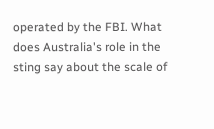operated by the FBI. What does Australia's role in the sting say about the scale of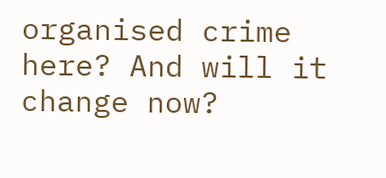organised crime here? And will it change now?